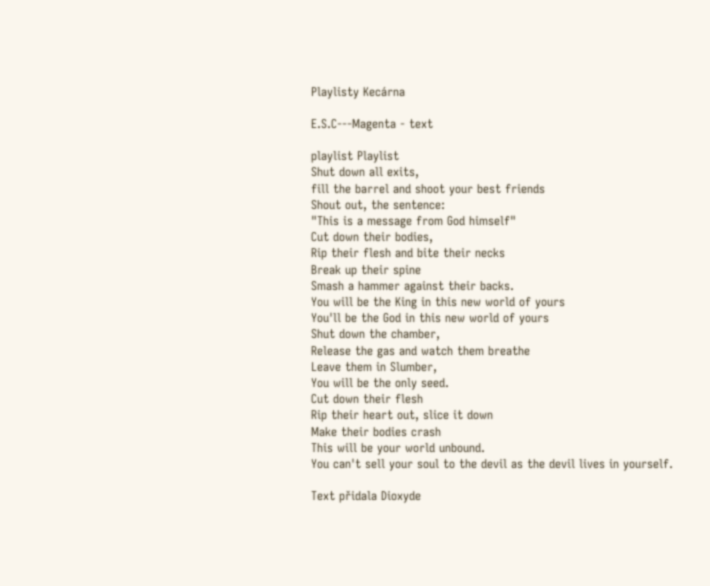Playlisty Kecárna

E.S.C---Magenta - text

playlist Playlist
Shut down all exits,
fill the barrel and shoot your best friends
Shout out, the sentence:
"This is a message from God himself"
Cut down their bodies,
Rip their flesh and bite their necks
Break up their spine
Smash a hammer against their backs.
You will be the King in this new world of yours
You'll be the God in this new world of yours
Shut down the chamber,
Release the gas and watch them breathe
Leave them in Slumber,
You will be the only seed.
Cut down their flesh
Rip their heart out, slice it down
Make their bodies crash
This will be your world unbound.
You can't sell your soul to the devil as the devil lives in yourself.

Text přidala Dioxyde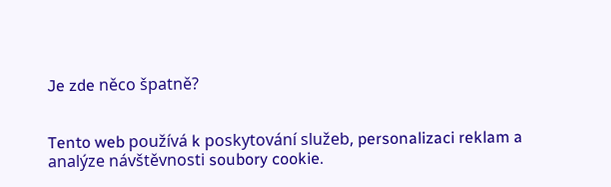Je zde něco špatně?


Tento web používá k poskytování služeb, personalizaci reklam a analýze návštěvnosti soubory cookie.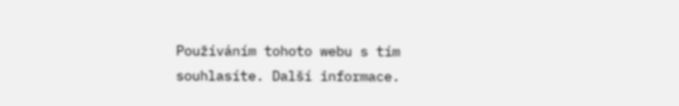Používáním tohoto webu s tím souhlasíte. Další informace.